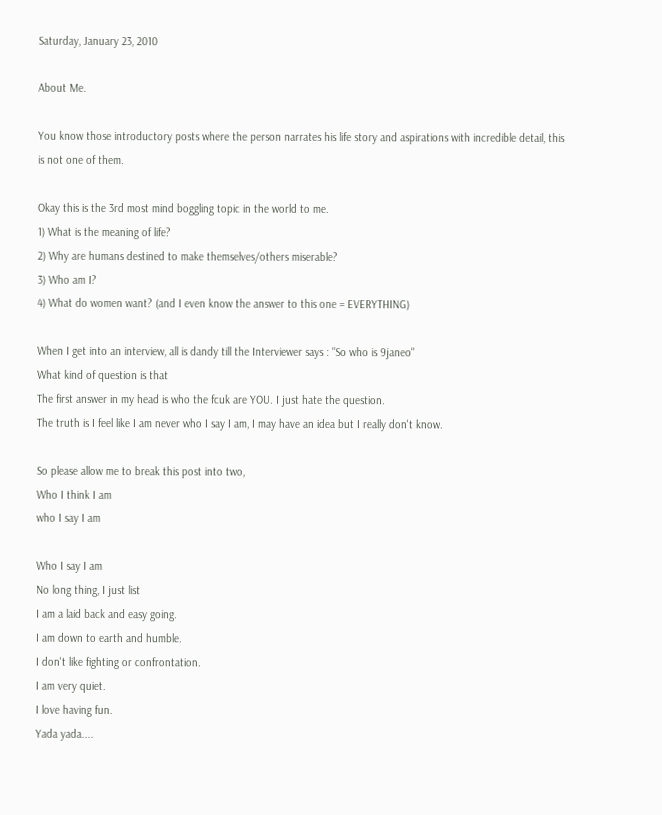Saturday, January 23, 2010

About Me.

You know those introductory posts where the person narrates his life story and aspirations with incredible detail, this is not one of them.

Okay this is the 3rd most mind boggling topic in the world to me.
1) What is the meaning of life?
2) Why are humans destined to make themselves/others miserable?
3) Who am I?
4) What do women want? (and I even know the answer to this one = EVERYTHING)

When I get into an interview, all is dandy till the Interviewer says : "So who is 9janeo"
What kind of question is that
The first answer in my head is who the fcuk are YOU. I just hate the question.
The truth is I feel like I am never who I say I am, I may have an idea but I really don't know.

So please allow me to break this post into two,
Who I think I am
who I say I am

Who I say I am
No long thing, I just list
I am a laid back and easy going.
I am down to earth and humble.
I don't like fighting or confrontation.
I am very quiet.
I love having fun.
Yada yada....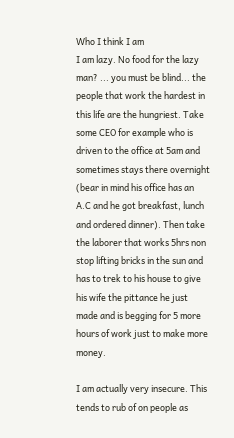Who I think I am
I am lazy. No food for the lazy man? ... you must be blind... the people that work the hardest in this life are the hungriest. Take some CEO for example who is driven to the office at 5am and sometimes stays there overnight (bear in mind his office has an A.C and he got breakfast, lunch and ordered dinner). Then take the laborer that works 5hrs non stop lifting bricks in the sun and has to trek to his house to give his wife the pittance he just made and is begging for 5 more hours of work just to make more money.

I am actually very insecure. This tends to rub of on people as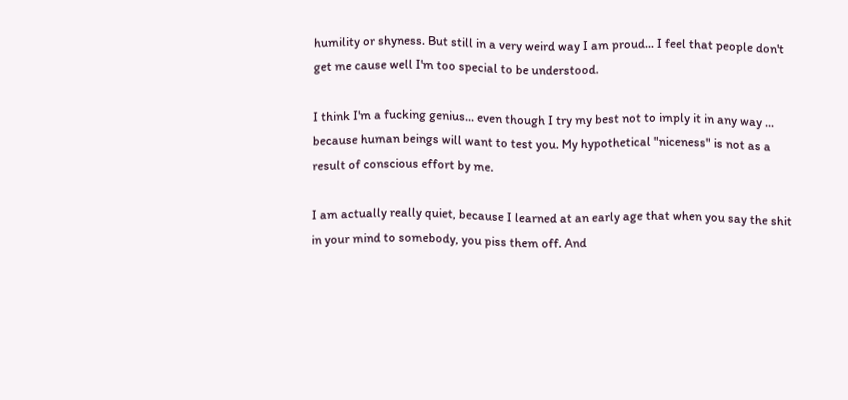humility or shyness. But still in a very weird way I am proud... I feel that people don't get me cause well I'm too special to be understood.

I think I'm a fucking genius... even though I try my best not to imply it in any way ... because human beings will want to test you. My hypothetical "niceness" is not as a result of conscious effort by me.

I am actually really quiet, because I learned at an early age that when you say the shit in your mind to somebody, you piss them off. And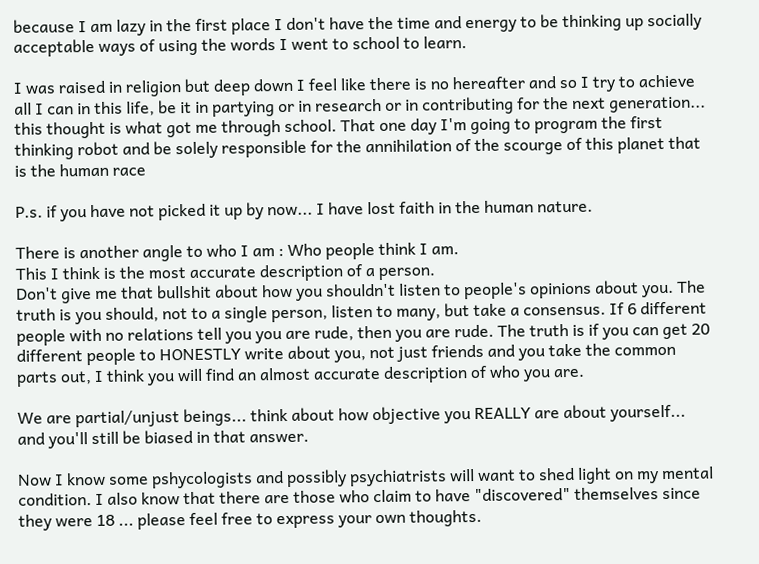because I am lazy in the first place I don't have the time and energy to be thinking up socially acceptable ways of using the words I went to school to learn.

I was raised in religion but deep down I feel like there is no hereafter and so I try to achieve all I can in this life, be it in partying or in research or in contributing for the next generation... this thought is what got me through school. That one day I'm going to program the first thinking robot and be solely responsible for the annihilation of the scourge of this planet that is the human race

P.s. if you have not picked it up by now... I have lost faith in the human nature.

There is another angle to who I am : Who people think I am.
This I think is the most accurate description of a person.
Don't give me that bullshit about how you shouldn't listen to people's opinions about you. The truth is you should, not to a single person, listen to many, but take a consensus. If 6 different people with no relations tell you you are rude, then you are rude. The truth is if you can get 20 different people to HONESTLY write about you, not just friends and you take the common parts out, I think you will find an almost accurate description of who you are.

We are partial/unjust beings... think about how objective you REALLY are about yourself... and you'll still be biased in that answer.

Now I know some pshycologists and possibly psychiatrists will want to shed light on my mental condition. I also know that there are those who claim to have "discovered" themselves since they were 18 ... please feel free to express your own thoughts.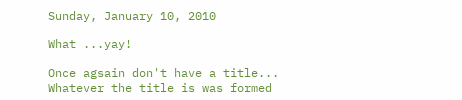Sunday, January 10, 2010

What ...yay!

Once agsain don't have a title... Whatever the title is was formed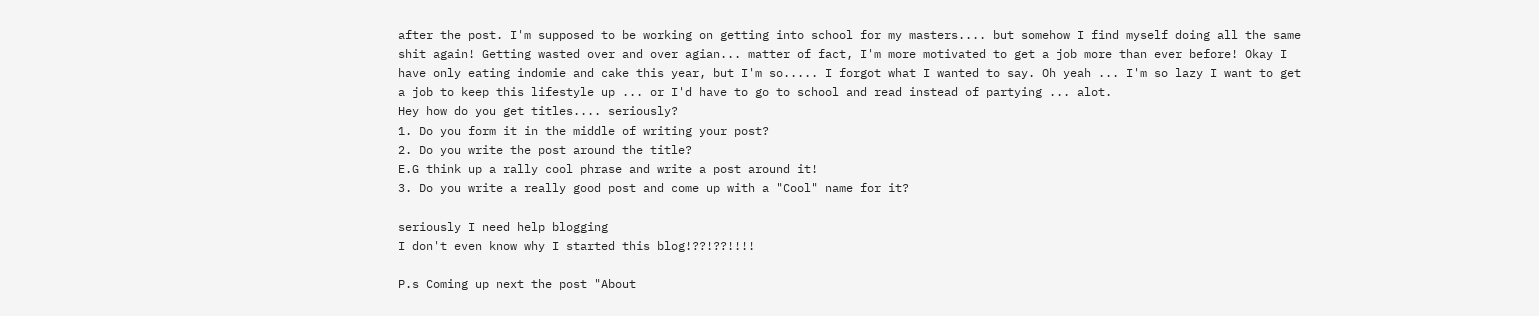after the post. I'm supposed to be working on getting into school for my masters.... but somehow I find myself doing all the same shit again! Getting wasted over and over agian... matter of fact, I'm more motivated to get a job more than ever before! Okay I have only eating indomie and cake this year, but I'm so..... I forgot what I wanted to say. Oh yeah ... I'm so lazy I want to get a job to keep this lifestyle up ... or I'd have to go to school and read instead of partying ... alot.
Hey how do you get titles.... seriously?
1. Do you form it in the middle of writing your post?
2. Do you write the post around the title?
E.G think up a rally cool phrase and write a post around it!
3. Do you write a really good post and come up with a "Cool" name for it?

seriously I need help blogging
I don't even know why I started this blog!??!??!!!!

P.s Coming up next the post "About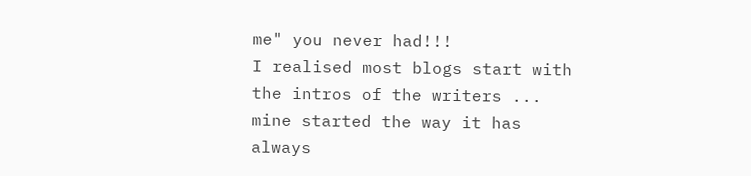me" you never had!!!
I realised most blogs start with the intros of the writers ... mine started the way it has always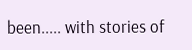been..... with stories of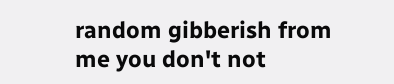random gibberish from me you don't not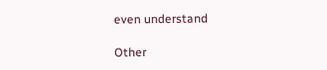even understand

Other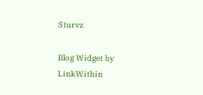Sturvz

Blog Widget by LinkWithin